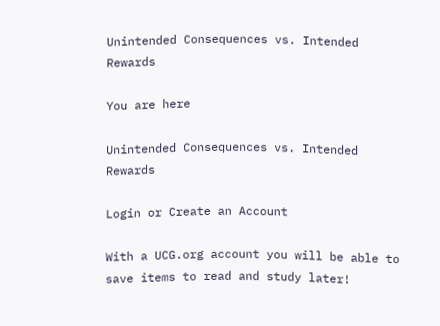Unintended Consequences vs. Intended Rewards

You are here

Unintended Consequences vs. Intended Rewards

Login or Create an Account

With a UCG.org account you will be able to save items to read and study later!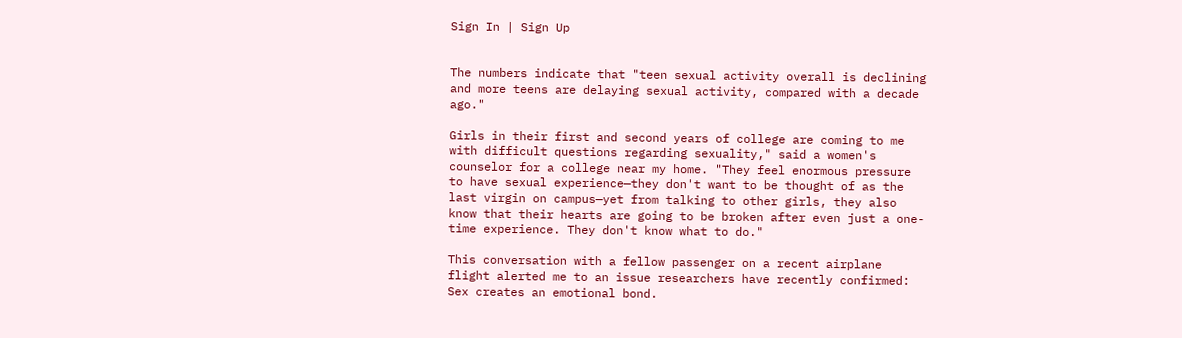Sign In | Sign Up


The numbers indicate that "teen sexual activity overall is declining and more teens are delaying sexual activity, compared with a decade ago."

Girls in their first and second years of college are coming to me with difficult questions regarding sexuality," said a women's counselor for a college near my home. "They feel enormous pressure to have sexual experience—they don't want to be thought of as the last virgin on campus—yet from talking to other girls, they also know that their hearts are going to be broken after even just a one-time experience. They don't know what to do."

This conversation with a fellow passenger on a recent airplane flight alerted me to an issue researchers have recently confirmed: Sex creates an emotional bond.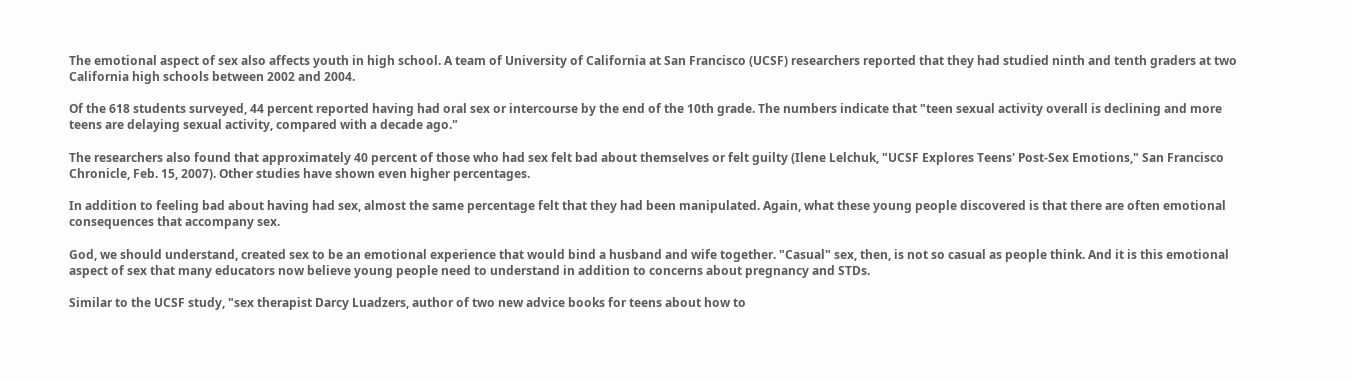The emotional aspect of sex also affects youth in high school. A team of University of California at San Francisco (UCSF) researchers reported that they had studied ninth and tenth graders at two California high schools between 2002 and 2004.

Of the 618 students surveyed, 44 percent reported having had oral sex or intercourse by the end of the 10th grade. The numbers indicate that "teen sexual activity overall is declining and more teens are delaying sexual activity, compared with a decade ago."

The researchers also found that approximately 40 percent of those who had sex felt bad about themselves or felt guilty (Ilene Lelchuk, "UCSF Explores Teens' Post-Sex Emotions," San Francisco Chronicle, Feb. 15, 2007). Other studies have shown even higher percentages.

In addition to feeling bad about having had sex, almost the same percentage felt that they had been manipulated. Again, what these young people discovered is that there are often emotional consequences that accompany sex.

God, we should understand, created sex to be an emotional experience that would bind a husband and wife together. "Casual" sex, then, is not so casual as people think. And it is this emotional aspect of sex that many educators now believe young people need to understand in addition to concerns about pregnancy and STDs.

Similar to the UCSF study, "sex therapist Darcy Luadzers, author of two new advice books for teens about how to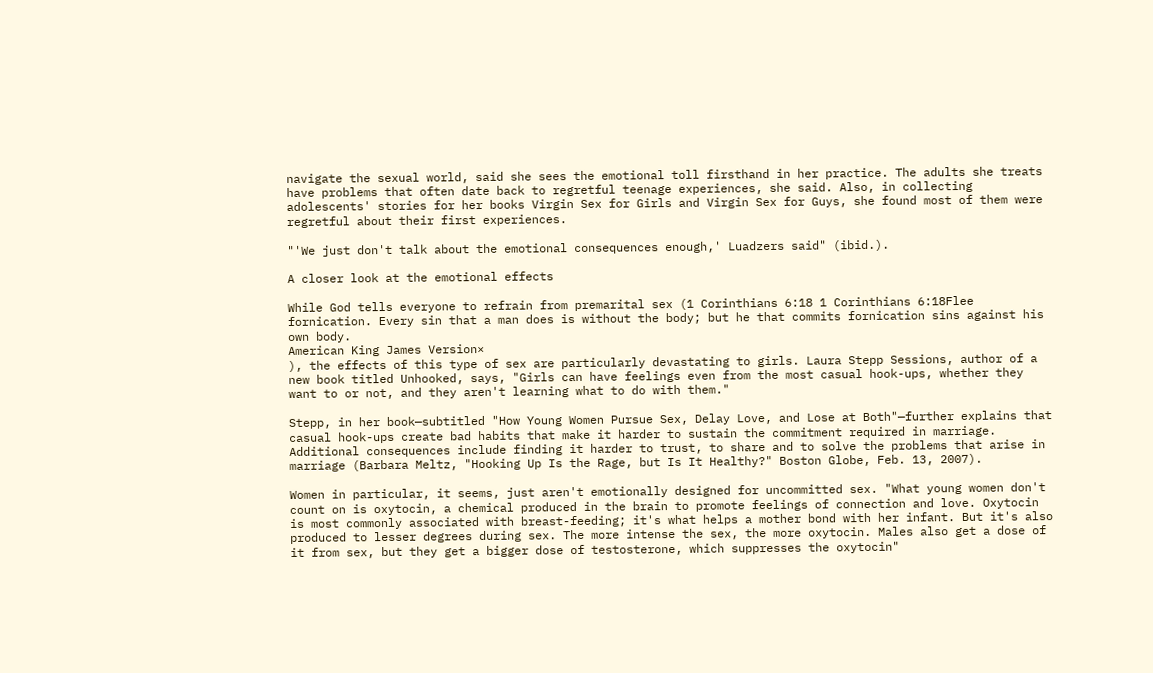navigate the sexual world, said she sees the emotional toll firsthand in her practice. The adults she treats have problems that often date back to regretful teenage experiences, she said. Also, in collecting adolescents' stories for her books Virgin Sex for Girls and Virgin Sex for Guys, she found most of them were regretful about their first experiences.

"'We just don't talk about the emotional consequences enough,' Luadzers said" (ibid.).

A closer look at the emotional effects

While God tells everyone to refrain from premarital sex (1 Corinthians 6:18 1 Corinthians 6:18Flee fornication. Every sin that a man does is without the body; but he that commits fornication sins against his own body.
American King James Version×
), the effects of this type of sex are particularly devastating to girls. Laura Stepp Sessions, author of a new book titled Unhooked, says, "Girls can have feelings even from the most casual hook-ups, whether they want to or not, and they aren't learning what to do with them."

Stepp, in her book—subtitled "How Young Women Pursue Sex, Delay Love, and Lose at Both"—further explains that casual hook-ups create bad habits that make it harder to sustain the commitment required in marriage. Additional consequences include finding it harder to trust, to share and to solve the problems that arise in marriage (Barbara Meltz, "Hooking Up Is the Rage, but Is It Healthy?" Boston Globe, Feb. 13, 2007).

Women in particular, it seems, just aren't emotionally designed for uncommitted sex. "What young women don't count on is oxytocin, a chemical produced in the brain to promote feelings of connection and love. Oxytocin is most commonly associated with breast-feeding; it's what helps a mother bond with her infant. But it's also produced to lesser degrees during sex. The more intense the sex, the more oxytocin. Males also get a dose of it from sex, but they get a bigger dose of testosterone, which suppresses the oxytocin"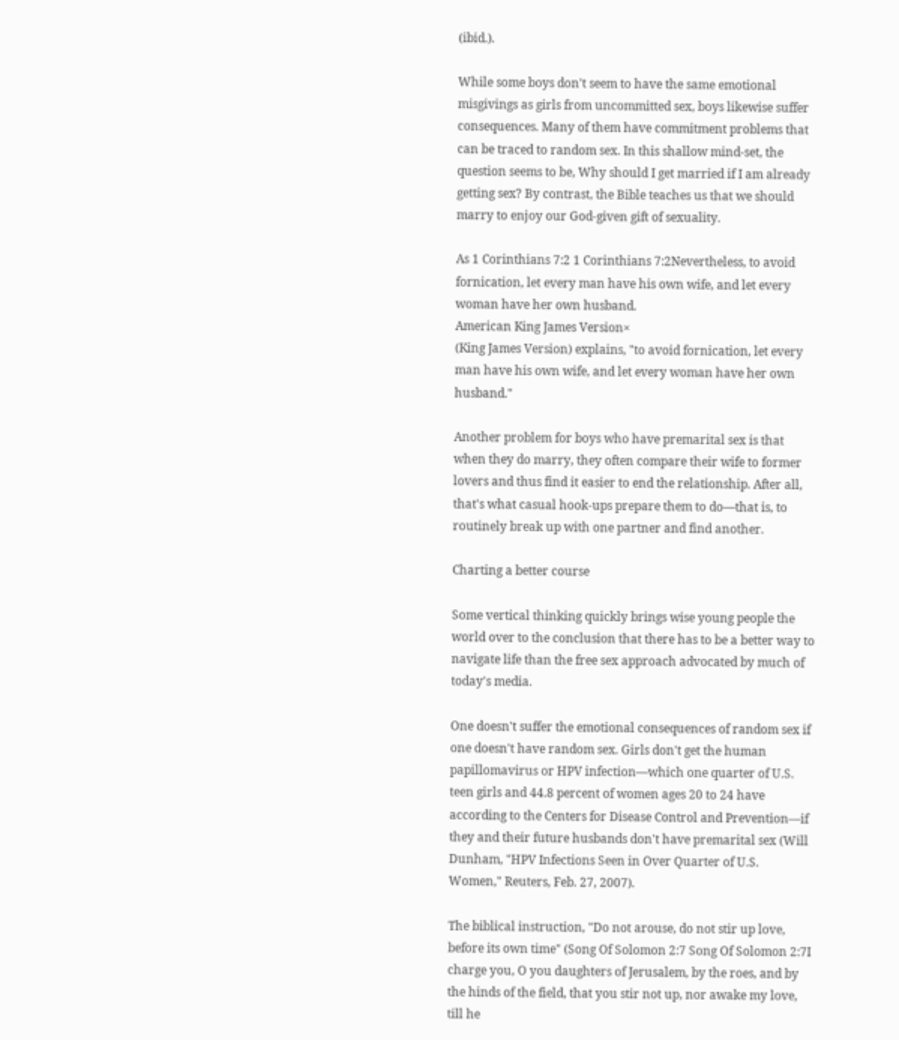(ibid.).

While some boys don't seem to have the same emotional misgivings as girls from uncommitted sex, boys likewise suffer consequences. Many of them have commitment problems that can be traced to random sex. In this shallow mind-set, the question seems to be, Why should I get married if I am already getting sex? By contrast, the Bible teaches us that we should marry to enjoy our God-given gift of sexuality.

As 1 Corinthians 7:2 1 Corinthians 7:2Nevertheless, to avoid fornication, let every man have his own wife, and let every woman have her own husband.
American King James Version×
(King James Version) explains, "to avoid fornication, let every man have his own wife, and let every woman have her own husband."

Another problem for boys who have premarital sex is that when they do marry, they often compare their wife to former lovers and thus find it easier to end the relationship. After all, that's what casual hook-ups prepare them to do—that is, to routinely break up with one partner and find another.

Charting a better course

Some vertical thinking quickly brings wise young people the world over to the conclusion that there has to be a better way to navigate life than the free sex approach advocated by much of today's media.

One doesn't suffer the emotional consequences of random sex if one doesn't have random sex. Girls don't get the human papillomavirus or HPV infection—which one quarter of U.S. teen girls and 44.8 percent of women ages 20 to 24 have according to the Centers for Disease Control and Prevention—if they and their future husbands don't have premarital sex (Will Dunham, "HPV Infections Seen in Over Quarter of U.S. Women," Reuters, Feb. 27, 2007).

The biblical instruction, "Do not arouse, do not stir up love, before its own time" (Song Of Solomon 2:7 Song Of Solomon 2:7I charge you, O you daughters of Jerusalem, by the roes, and by the hinds of the field, that you stir not up, nor awake my love, till he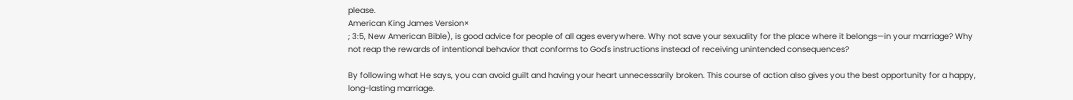please.
American King James Version×
; 3:5, New American Bible), is good advice for people of all ages everywhere. Why not save your sexuality for the place where it belongs—in your marriage? Why not reap the rewards of intentional behavior that conforms to God's instructions instead of receiving unintended consequences?

By following what He says, you can avoid guilt and having your heart unnecessarily broken. This course of action also gives you the best opportunity for a happy, long-lasting marriage.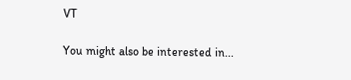VT

You might also be interested in...